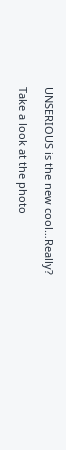UNSERIOUS is the new cool…Really?

Take a look at the photo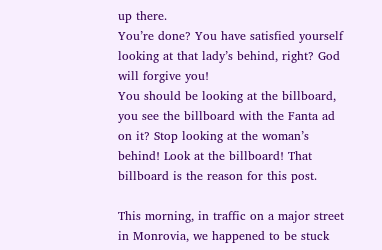up there.
You’re done? You have satisfied yourself looking at that lady’s behind, right? God will forgive you!
You should be looking at the billboard, you see the billboard with the Fanta ad on it? Stop looking at the woman’s behind! Look at the billboard! That billboard is the reason for this post.

This morning, in traffic on a major street in Monrovia, we happened to be stuck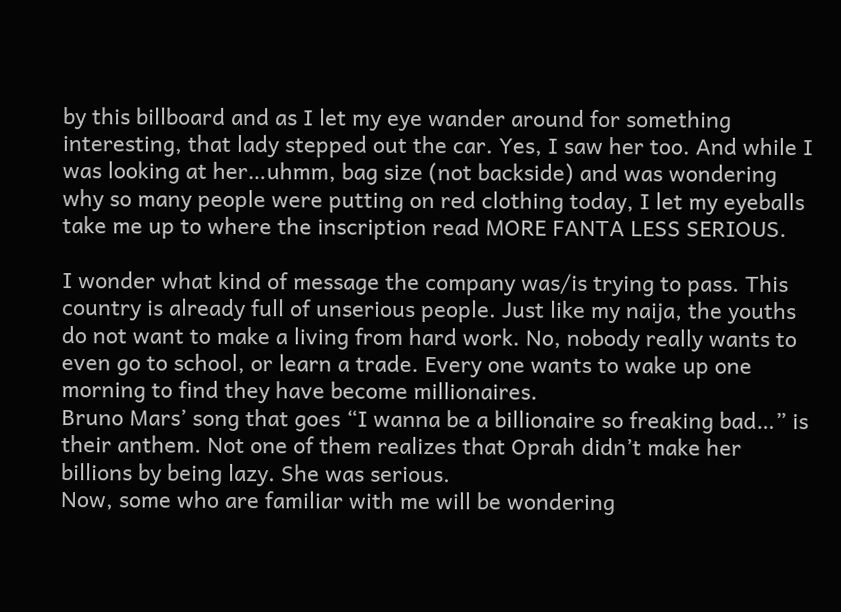by this billboard and as I let my eye wander around for something interesting, that lady stepped out the car. Yes, I saw her too. And while I was looking at her…uhmm, bag size (not backside) and was wondering why so many people were putting on red clothing today, I let my eyeballs take me up to where the inscription read MORE FANTA LESS SERIOUS.

I wonder what kind of message the company was/is trying to pass. This country is already full of unserious people. Just like my naija, the youths do not want to make a living from hard work. No, nobody really wants to even go to school, or learn a trade. Every one wants to wake up one morning to find they have become millionaires.
Bruno Mars’ song that goes “I wanna be a billionaire so freaking bad…” is their anthem. Not one of them realizes that Oprah didn’t make her billions by being lazy. She was serious.
Now, some who are familiar with me will be wondering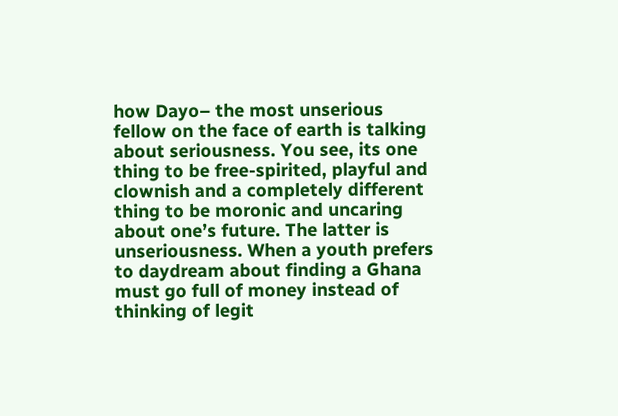how Dayo– the most unserious fellow on the face of earth is talking about seriousness. You see, its one thing to be free-spirited, playful and clownish and a completely different thing to be moronic and uncaring about one’s future. The latter is unseriousness. When a youth prefers to daydream about finding a Ghana must go full of money instead of thinking of legit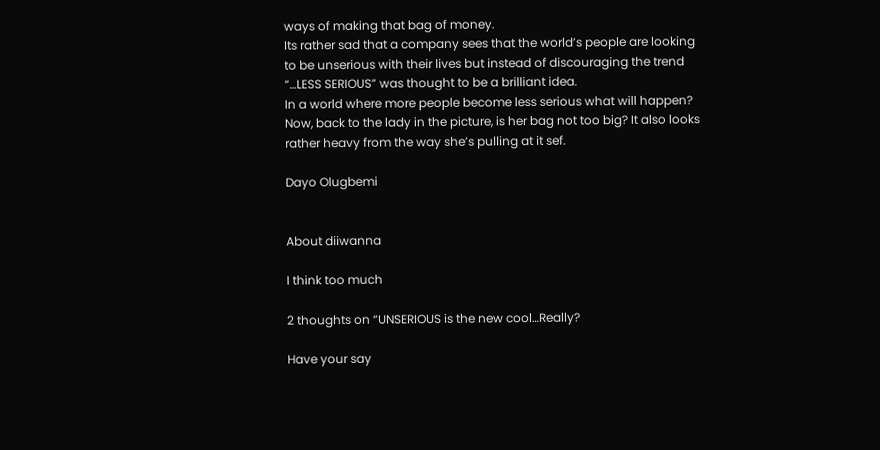ways of making that bag of money.
Its rather sad that a company sees that the world’s people are looking to be unserious with their lives but instead of discouraging the trend “…LESS SERIOUS” was thought to be a brilliant idea.
In a world where more people become less serious what will happen?
Now, back to the lady in the picture, is her bag not too big? It also looks rather heavy from the way she’s pulling at it sef.

Dayo Olugbemi


About diiwanna

I think too much

2 thoughts on “UNSERIOUS is the new cool…Really?

Have your say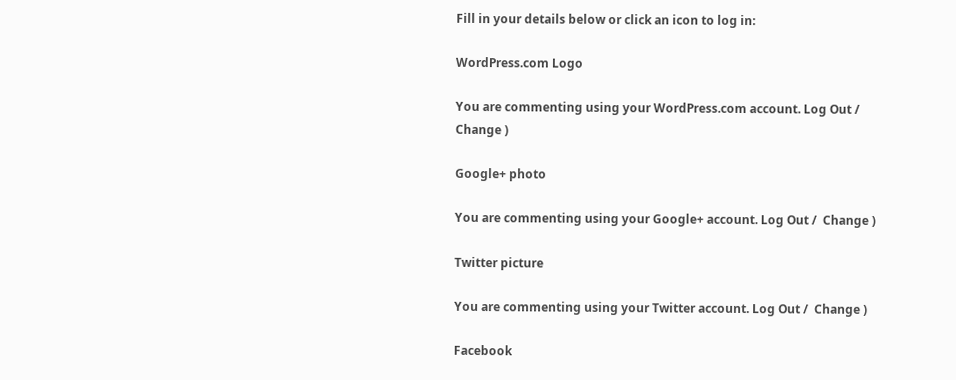Fill in your details below or click an icon to log in:

WordPress.com Logo

You are commenting using your WordPress.com account. Log Out /  Change )

Google+ photo

You are commenting using your Google+ account. Log Out /  Change )

Twitter picture

You are commenting using your Twitter account. Log Out /  Change )

Facebook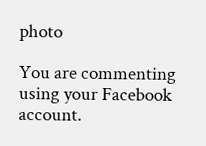photo

You are commenting using your Facebook account.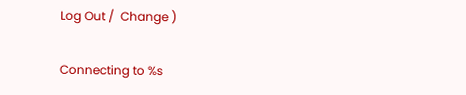Log Out /  Change )


Connecting to %s